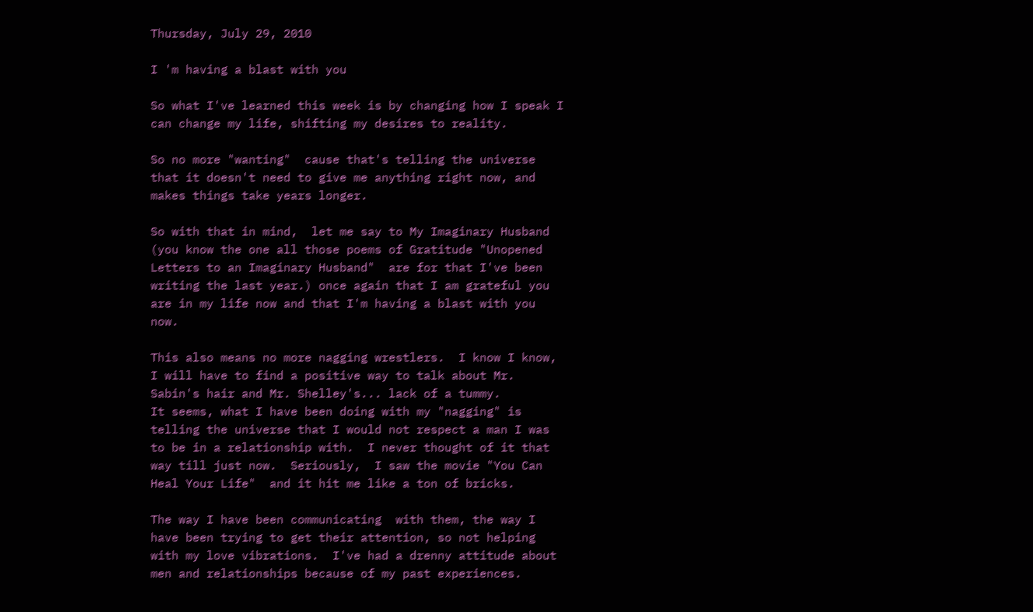Thursday, July 29, 2010

I 'm having a blast with you

So what I've learned this week is by changing how I speak I can change my life, shifting my desires to reality.

So no more "wanting"  cause that's telling the universe that it doesn't need to give me anything right now, and makes things take years longer.

So with that in mind,  let me say to My Imaginary Husband (you know the one all those poems of Gratitude "Unopened Letters to an Imaginary Husband"  are for that I've been writing the last year.) once again that I am grateful you are in my life now and that I'm having a blast with you now.

This also means no more nagging wrestlers.  I know I know,  I will have to find a positive way to talk about Mr. Sabin's hair and Mr. Shelley's... lack of a tummy.
It seems, what I have been doing with my "nagging" is telling the universe that I would not respect a man I was to be in a relationship with.  I never thought of it that way till just now.  Seriously,  I saw the movie "You Can Heal Your Life"  and it hit me like a ton of bricks.

The way I have been communicating  with them, the way I have been trying to get their attention, so not helping with my love vibrations.  I've had a drenny attitude about men and relationships because of my past experiences.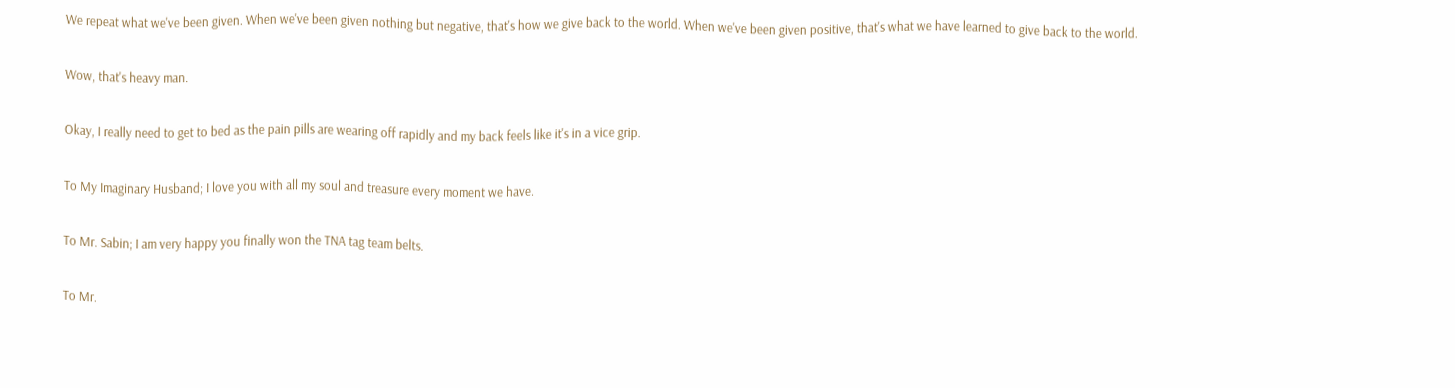We repeat what we've been given. When we've been given nothing but negative, that's how we give back to the world. When we've been given positive, that's what we have learned to give back to the world.

Wow, that's heavy man.

Okay, I really need to get to bed as the pain pills are wearing off rapidly and my back feels like it's in a vice grip.

To My Imaginary Husband; I love you with all my soul and treasure every moment we have.

To Mr. Sabin; I am very happy you finally won the TNA tag team belts.

To Mr.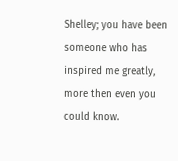Shelley; you have been someone who has inspired me greatly, more then even you could know.